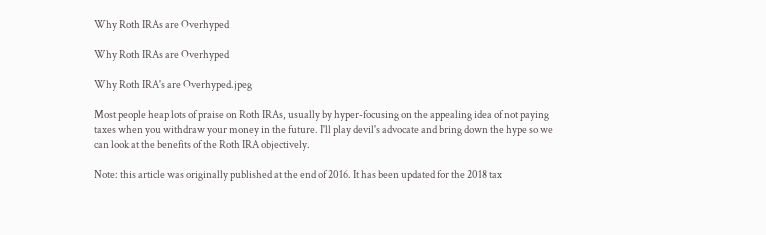Why Roth IRAs are Overhyped

Why Roth IRAs are Overhyped

Why Roth IRA's are Overhyped.jpeg

Most people heap lots of praise on Roth IRAs, usually by hyper-focusing on the appealing idea of not paying taxes when you withdraw your money in the future. I'll play devil's advocate and bring down the hype so we can look at the benefits of the Roth IRA objectively.

Note: this article was originally published at the end of 2016. It has been updated for the 2018 tax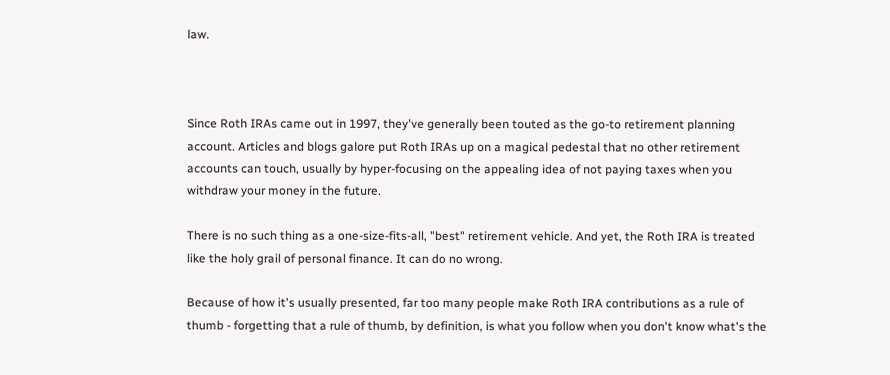law.



Since Roth IRAs came out in 1997, they've generally been touted as the go-to retirement planning account. Articles and blogs galore put Roth IRAs up on a magical pedestal that no other retirement accounts can touch, usually by hyper-focusing on the appealing idea of not paying taxes when you withdraw your money in the future.

There is no such thing as a one-size-fits-all, "best" retirement vehicle. And yet, the Roth IRA is treated like the holy grail of personal finance. It can do no wrong.

Because of how it's usually presented, far too many people make Roth IRA contributions as a rule of thumb - forgetting that a rule of thumb, by definition, is what you follow when you don't know what's the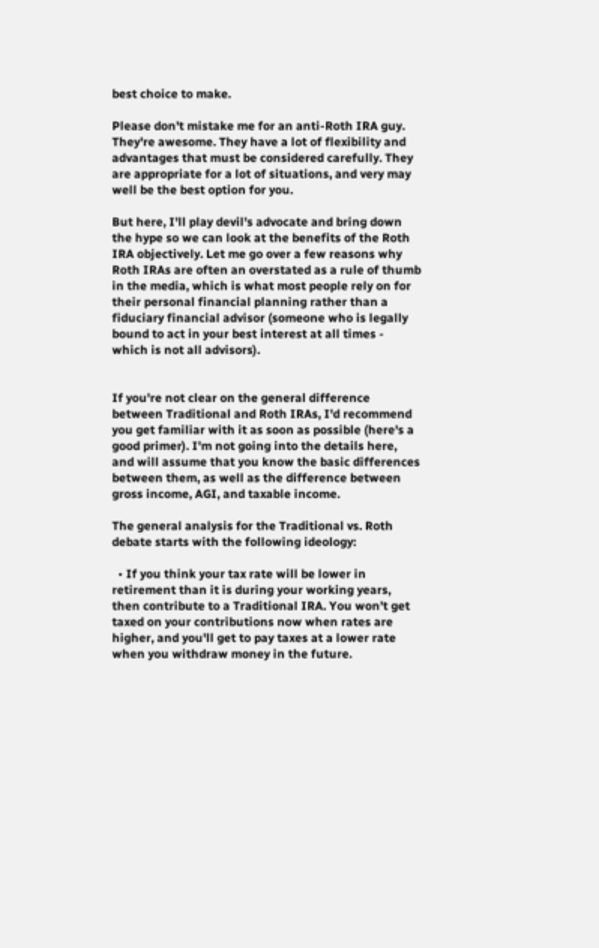best choice to make.

Please don't mistake me for an anti-Roth IRA guy. They're awesome. They have a lot of flexibility and advantages that must be considered carefully. They are appropriate for a lot of situations, and very may well be the best option for you.

But here, I'll play devil's advocate and bring down the hype so we can look at the benefits of the Roth IRA objectively. Let me go over a few reasons why Roth IRAs are often an overstated as a rule of thumb in the media, which is what most people rely on for their personal financial planning rather than a fiduciary financial advisor (someone who is legally bound to act in your best interest at all times - which is not all advisors).


If you're not clear on the general difference between Traditional and Roth IRAs, I'd recommend you get familiar with it as soon as possible (here's a good primer). I'm not going into the details here, and will assume that you know the basic differences between them, as well as the difference between gross income, AGI, and taxable income.

The general analysis for the Traditional vs. Roth debate starts with the following ideology:

  • If you think your tax rate will be lower in retirement than it is during your working years, then contribute to a Traditional IRA. You won't get taxed on your contributions now when rates are higher, and you'll get to pay taxes at a lower rate when you withdraw money in the future.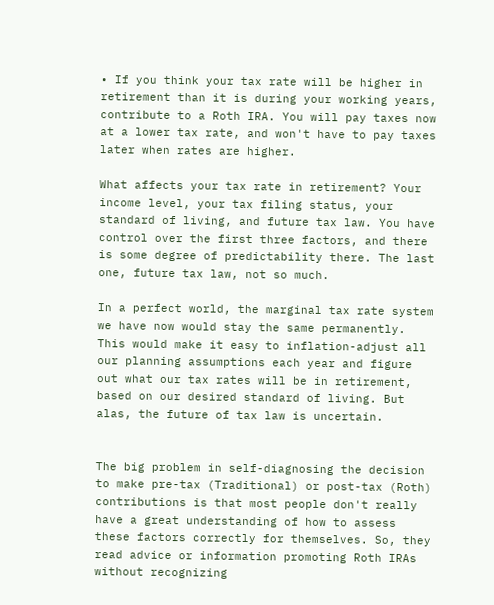• If you think your tax rate will be higher in retirement than it is during your working years, contribute to a Roth IRA. You will pay taxes now at a lower tax rate, and won't have to pay taxes later when rates are higher.

What affects your tax rate in retirement? Your income level, your tax filing status, your standard of living, and future tax law. You have control over the first three factors, and there is some degree of predictability there. The last one, future tax law, not so much.

In a perfect world, the marginal tax rate system we have now would stay the same permanently. This would make it easy to inflation-adjust all our planning assumptions each year and figure out what our tax rates will be in retirement, based on our desired standard of living. But alas, the future of tax law is uncertain.


The big problem in self-diagnosing the decision to make pre-tax (Traditional) or post-tax (Roth) contributions is that most people don't really have a great understanding of how to assess these factors correctly for themselves. So, they read advice or information promoting Roth IRAs without recognizing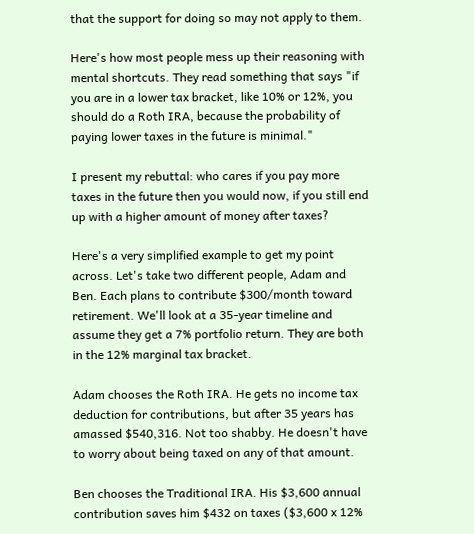that the support for doing so may not apply to them.

Here's how most people mess up their reasoning with mental shortcuts. They read something that says "if you are in a lower tax bracket, like 10% or 12%, you should do a Roth IRA, because the probability of paying lower taxes in the future is minimal."

I present my rebuttal: who cares if you pay more taxes in the future then you would now, if you still end up with a higher amount of money after taxes?

Here's a very simplified example to get my point across. Let's take two different people, Adam and Ben. Each plans to contribute $300/month toward retirement. We'll look at a 35-year timeline and assume they get a 7% portfolio return. They are both in the 12% marginal tax bracket.

Adam chooses the Roth IRA. He gets no income tax deduction for contributions, but after 35 years has amassed $540,316. Not too shabby. He doesn't have to worry about being taxed on any of that amount.

Ben chooses the Traditional IRA. His $3,600 annual contribution saves him $432 on taxes ($3,600 x 12%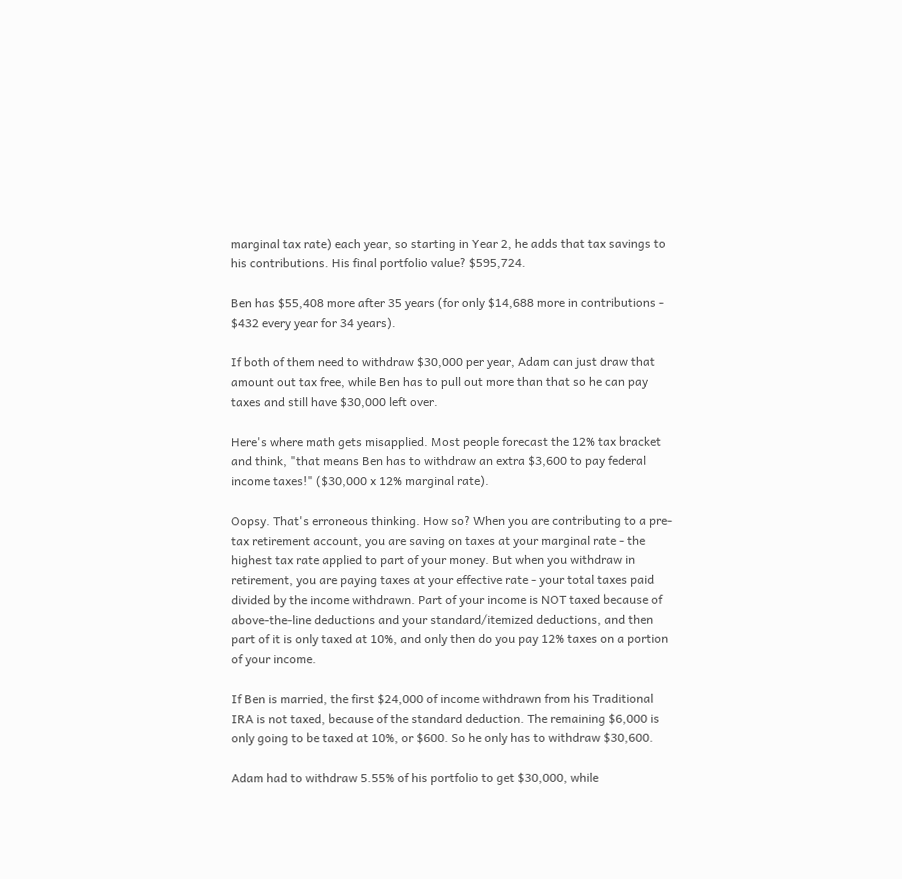marginal tax rate) each year, so starting in Year 2, he adds that tax savings to his contributions. His final portfolio value? $595,724.

Ben has $55,408 more after 35 years (for only $14,688 more in contributions - $432 every year for 34 years).

If both of them need to withdraw $30,000 per year, Adam can just draw that amount out tax free, while Ben has to pull out more than that so he can pay taxes and still have $30,000 left over.

Here's where math gets misapplied. Most people forecast the 12% tax bracket and think, "that means Ben has to withdraw an extra $3,600 to pay federal income taxes!" ($30,000 x 12% marginal rate).

Oopsy. That's erroneous thinking. How so? When you are contributing to a pre-tax retirement account, you are saving on taxes at your marginal rate - the highest tax rate applied to part of your money. But when you withdraw in retirement, you are paying taxes at your effective rate - your total taxes paid divided by the income withdrawn. Part of your income is NOT taxed because of above-the-line deductions and your standard/itemized deductions, and then part of it is only taxed at 10%, and only then do you pay 12% taxes on a portion of your income.

If Ben is married, the first $24,000 of income withdrawn from his Traditional IRA is not taxed, because of the standard deduction. The remaining $6,000 is only going to be taxed at 10%, or $600. So he only has to withdraw $30,600.

Adam had to withdraw 5.55% of his portfolio to get $30,000, while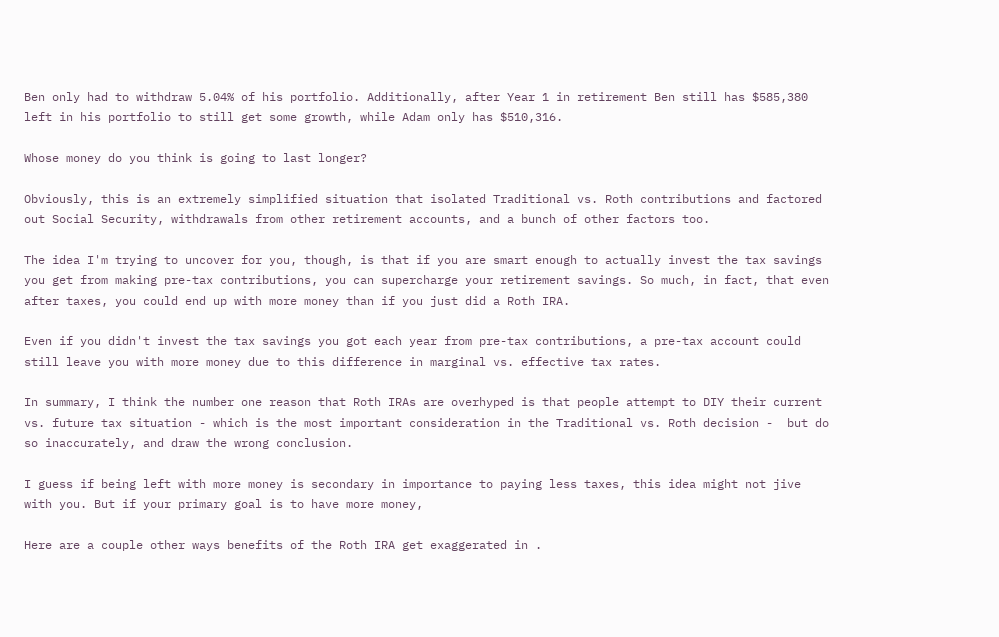Ben only had to withdraw 5.04% of his portfolio. Additionally, after Year 1 in retirement Ben still has $585,380 left in his portfolio to still get some growth, while Adam only has $510,316.

Whose money do you think is going to last longer?

Obviously, this is an extremely simplified situation that isolated Traditional vs. Roth contributions and factored out Social Security, withdrawals from other retirement accounts, and a bunch of other factors too.

The idea I'm trying to uncover for you, though, is that if you are smart enough to actually invest the tax savings you get from making pre-tax contributions, you can supercharge your retirement savings. So much, in fact, that even after taxes, you could end up with more money than if you just did a Roth IRA.

Even if you didn't invest the tax savings you got each year from pre-tax contributions, a pre-tax account could still leave you with more money due to this difference in marginal vs. effective tax rates.

In summary, I think the number one reason that Roth IRAs are overhyped is that people attempt to DIY their current vs. future tax situation - which is the most important consideration in the Traditional vs. Roth decision -  but do so inaccurately, and draw the wrong conclusion.

I guess if being left with more money is secondary in importance to paying less taxes, this idea might not jive with you. But if your primary goal is to have more money,

Here are a couple other ways benefits of the Roth IRA get exaggerated in .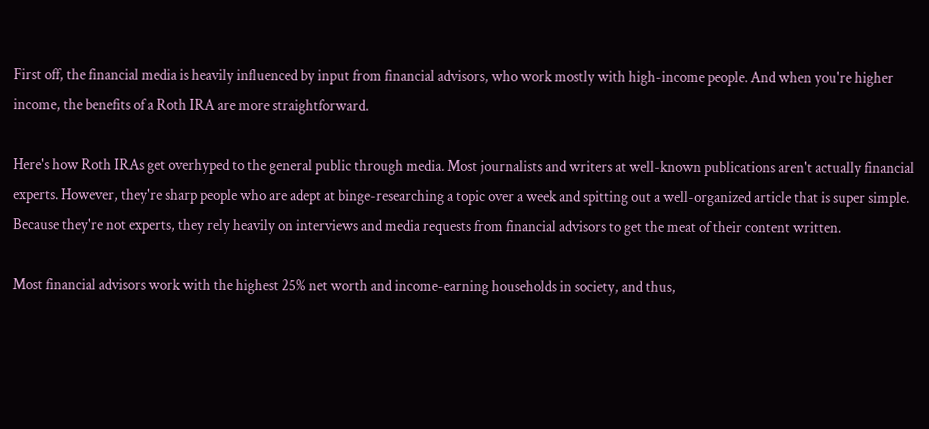First off, the financial media is heavily influenced by input from financial advisors, who work mostly with high-income people. And when you're higher income, the benefits of a Roth IRA are more straightforward.

Here's how Roth IRAs get overhyped to the general public through media. Most journalists and writers at well-known publications aren't actually financial experts. However, they're sharp people who are adept at binge-researching a topic over a week and spitting out a well-organized article that is super simple. Because they're not experts, they rely heavily on interviews and media requests from financial advisors to get the meat of their content written.

Most financial advisors work with the highest 25% net worth and income-earning households in society, and thus,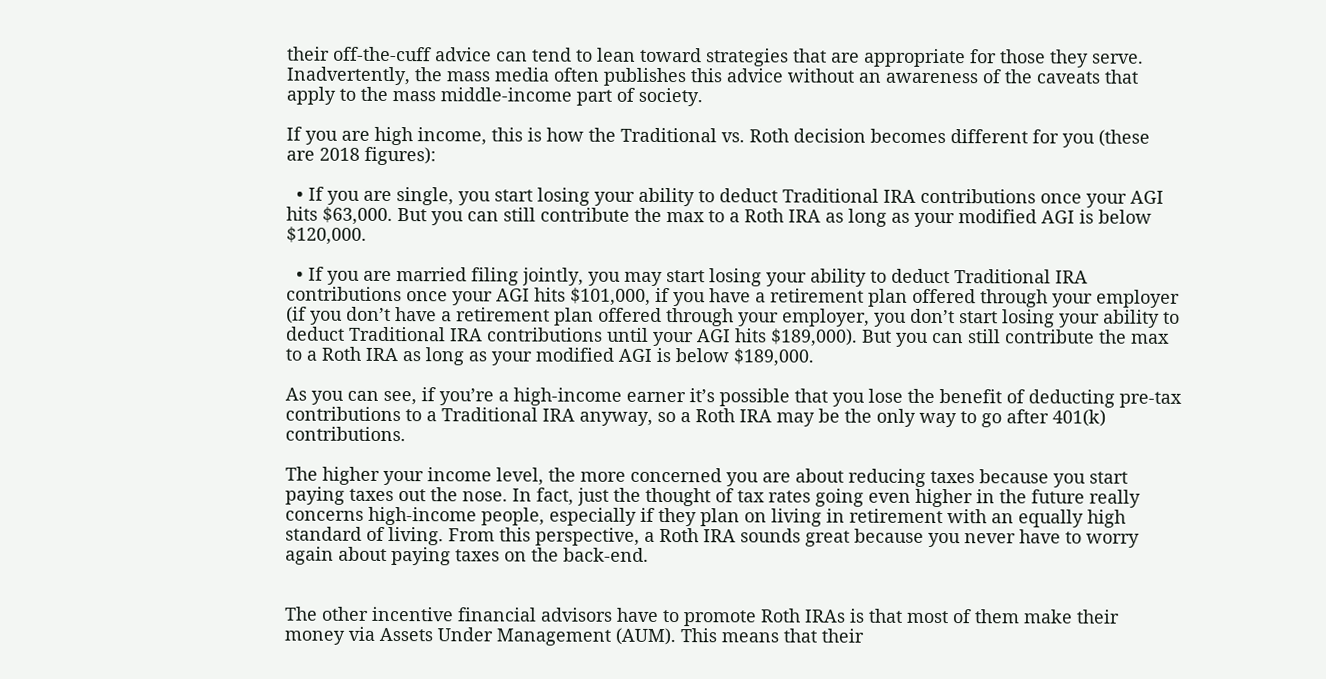their off-the-cuff advice can tend to lean toward strategies that are appropriate for those they serve. Inadvertently, the mass media often publishes this advice without an awareness of the caveats that apply to the mass middle-income part of society.

If you are high income, this is how the Traditional vs. Roth decision becomes different for you (these are 2018 figures):

  • If you are single, you start losing your ability to deduct Traditional IRA contributions once your AGI hits $63,000. But you can still contribute the max to a Roth IRA as long as your modified AGI is below $120,000.

  • If you are married filing jointly, you may start losing your ability to deduct Traditional IRA contributions once your AGI hits $101,000, if you have a retirement plan offered through your employer (if you don’t have a retirement plan offered through your employer, you don’t start losing your ability to deduct Traditional IRA contributions until your AGI hits $189,000). But you can still contribute the max to a Roth IRA as long as your modified AGI is below $189,000.

As you can see, if you’re a high-income earner it’s possible that you lose the benefit of deducting pre-tax contributions to a Traditional IRA anyway, so a Roth IRA may be the only way to go after 401(k) contributions.

The higher your income level, the more concerned you are about reducing taxes because you start paying taxes out the nose. In fact, just the thought of tax rates going even higher in the future really concerns high-income people, especially if they plan on living in retirement with an equally high standard of living. From this perspective, a Roth IRA sounds great because you never have to worry again about paying taxes on the back-end.


The other incentive financial advisors have to promote Roth IRAs is that most of them make their money via Assets Under Management (AUM). This means that their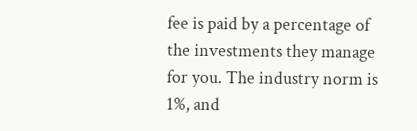fee is paid by a percentage of the investments they manage for you. The industry norm is 1%, and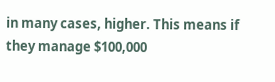in many cases, higher. This means if they manage $100,000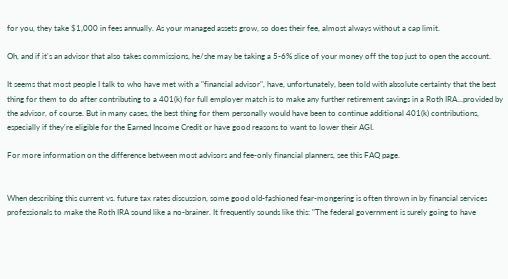for you, they take $1,000 in fees annually. As your managed assets grow, so does their fee, almost always without a cap limit.

Oh, and if it's an advisor that also takes commissions, he/she may be taking a 5-6% slice of your money off the top just to open the account.

It seems that most people I talk to who have met with a "financial advisor", have, unfortunately, been told with absolute certainty that the best thing for them to do after contributing to a 401(k) for full employer match is to make any further retirement savings in a Roth IRA...provided by the advisor, of course. But in many cases, the best thing for them personally would have been to continue additional 401(k) contributions, especially if they're eligible for the Earned Income Credit or have good reasons to want to lower their AGI.

For more information on the difference between most advisors and fee-only financial planners, see this FAQ page.


When describing this current vs. future tax rates discussion, some good old-fashioned fear-mongering is often thrown in by financial services professionals to make the Roth IRA sound like a no-brainer. It frequently sounds like this: "The federal government is surely going to have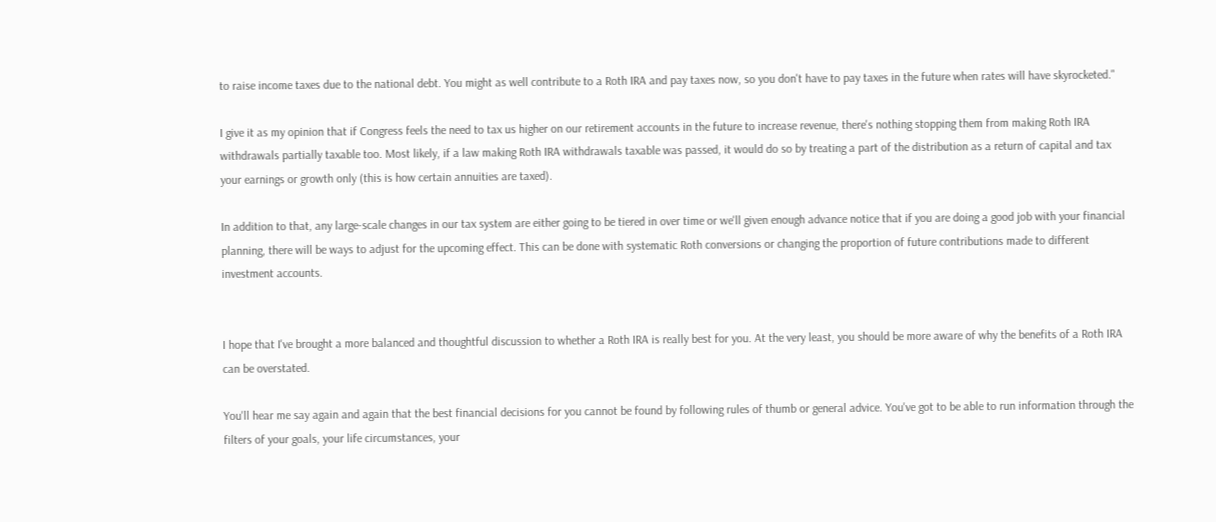to raise income taxes due to the national debt. You might as well contribute to a Roth IRA and pay taxes now, so you don't have to pay taxes in the future when rates will have skyrocketed."

I give it as my opinion that if Congress feels the need to tax us higher on our retirement accounts in the future to increase revenue, there's nothing stopping them from making Roth IRA withdrawals partially taxable too. Most likely, if a law making Roth IRA withdrawals taxable was passed, it would do so by treating a part of the distribution as a return of capital and tax your earnings or growth only (this is how certain annuities are taxed).

In addition to that, any large-scale changes in our tax system are either going to be tiered in over time or we'll given enough advance notice that if you are doing a good job with your financial planning, there will be ways to adjust for the upcoming effect. This can be done with systematic Roth conversions or changing the proportion of future contributions made to different investment accounts.


I hope that I've brought a more balanced and thoughtful discussion to whether a Roth IRA is really best for you. At the very least, you should be more aware of why the benefits of a Roth IRA can be overstated.

You'll hear me say again and again that the best financial decisions for you cannot be found by following rules of thumb or general advice. You've got to be able to run information through the filters of your goals, your life circumstances, your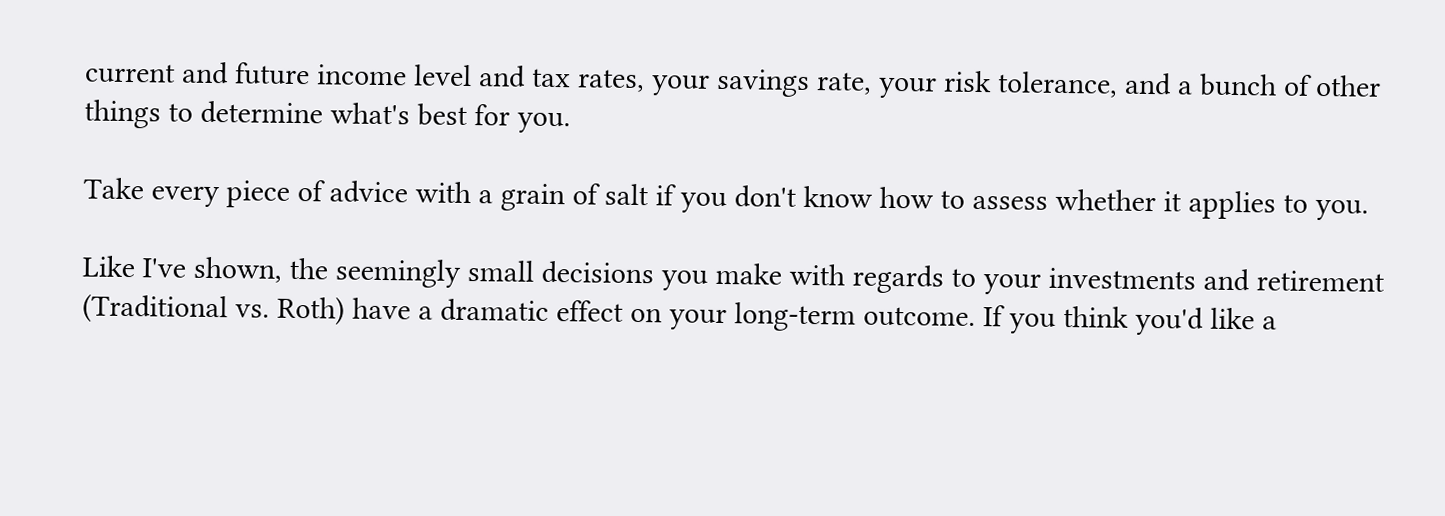current and future income level and tax rates, your savings rate, your risk tolerance, and a bunch of other things to determine what's best for you.

Take every piece of advice with a grain of salt if you don't know how to assess whether it applies to you.

Like I've shown, the seemingly small decisions you make with regards to your investments and retirement (Traditional vs. Roth) have a dramatic effect on your long-term outcome. If you think you'd like a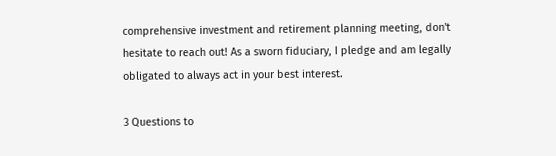comprehensive investment and retirement planning meeting, don't hesitate to reach out! As a sworn fiduciary, I pledge and am legally obligated to always act in your best interest.

3 Questions to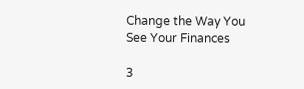Change the Way You See Your Finances

3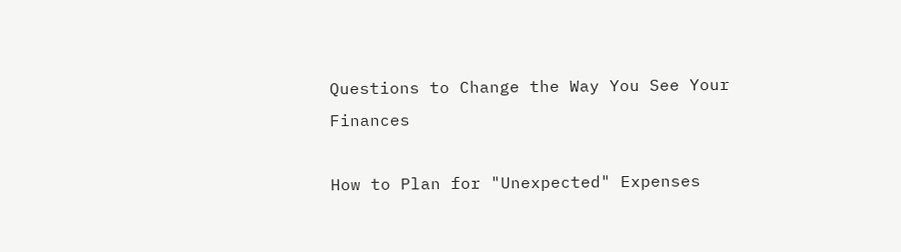Questions to Change the Way You See Your Finances

How to Plan for "Unexpected" Expenses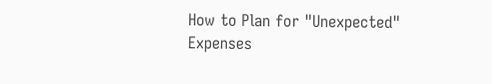How to Plan for "Unexpected" Expenses